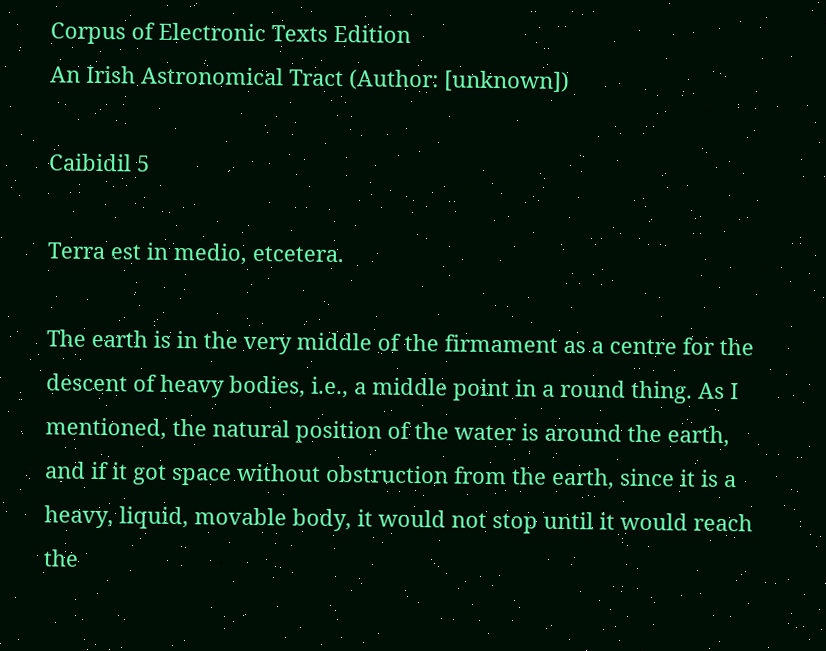Corpus of Electronic Texts Edition
An Irish Astronomical Tract (Author: [unknown])

Caibidil 5

Terra est in medio, etcetera.

The earth is in the very middle of the firmament as a centre for the descent of heavy bodies, i.e., a middle point in a round thing. As I mentioned, the natural position of the water is around the earth, and if it got space without obstruction from the earth, since it is a heavy, liquid, movable body, it would not stop until it would reach the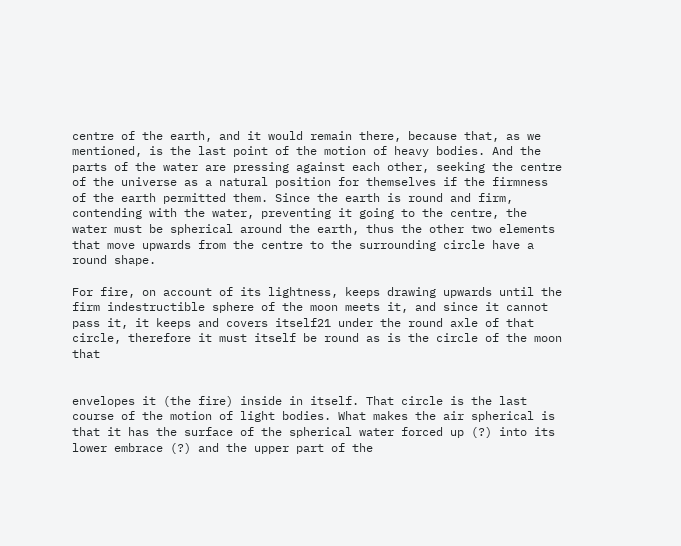centre of the earth, and it would remain there, because that, as we mentioned, is the last point of the motion of heavy bodies. And the parts of the water are pressing against each other, seeking the centre of the universe as a natural position for themselves if the firmness of the earth permitted them. Since the earth is round and firm, contending with the water, preventing it going to the centre, the water must be spherical around the earth, thus the other two elements that move upwards from the centre to the surrounding circle have a round shape.

For fire, on account of its lightness, keeps drawing upwards until the firm indestructible sphere of the moon meets it, and since it cannot pass it, it keeps and covers itself21 under the round axle of that circle, therefore it must itself be round as is the circle of the moon that


envelopes it (the fire) inside in itself. That circle is the last course of the motion of light bodies. What makes the air spherical is that it has the surface of the spherical water forced up (?) into its lower embrace (?) and the upper part of the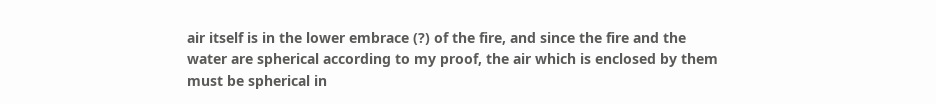air itself is in the lower embrace (?) of the fire, and since the fire and the water are spherical according to my proof, the air which is enclosed by them must be spherical in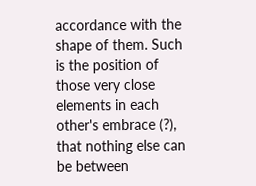accordance with the shape of them. Such is the position of those very close elements in each other's embrace (?), that nothing else can be between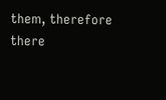them, therefore there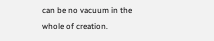can be no vacuum in the whole of creation.